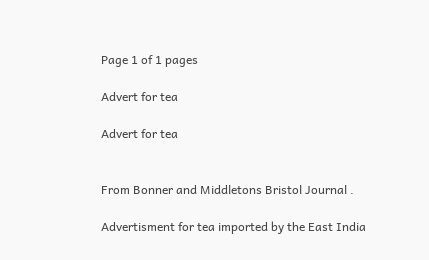Page 1 of 1 pages

Advert for tea

Advert for tea


From Bonner and Middletons Bristol Journal .

Advertisment for tea imported by the East India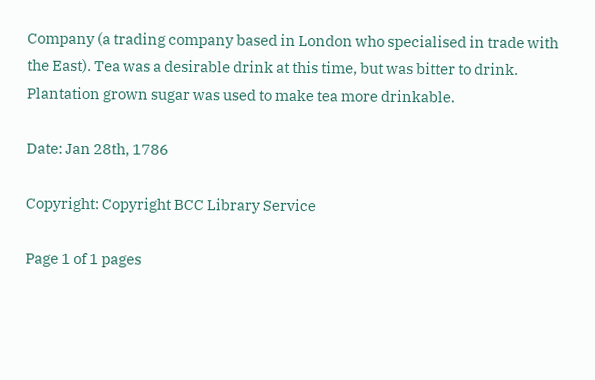Company (a trading company based in London who specialised in trade with the East). Tea was a desirable drink at this time, but was bitter to drink. Plantation grown sugar was used to make tea more drinkable.

Date: Jan 28th, 1786

Copyright: Copyright BCC Library Service

Page 1 of 1 pages